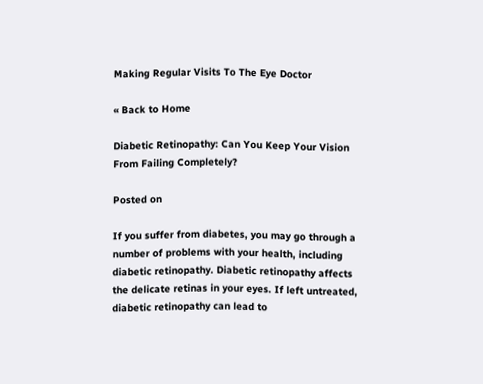Making Regular Visits To The Eye Doctor

« Back to Home

Diabetic Retinopathy: Can You Keep Your Vision From Failing Completely?

Posted on

If you suffer from diabetes, you may go through a number of problems with your health, including diabetic retinopathy. Diabetic retinopathy affects the delicate retinas in your eyes. If left untreated, diabetic retinopathy can lead to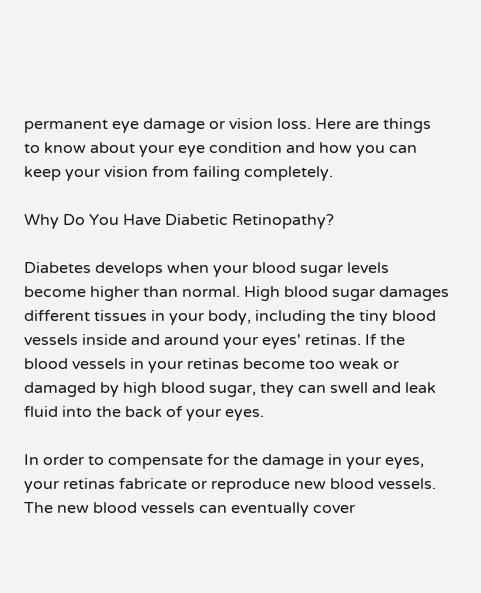permanent eye damage or vision loss. Here are things to know about your eye condition and how you can keep your vision from failing completely.

Why Do You Have Diabetic Retinopathy?

Diabetes develops when your blood sugar levels become higher than normal. High blood sugar damages different tissues in your body, including the tiny blood vessels inside and around your eyes' retinas. If the blood vessels in your retinas become too weak or damaged by high blood sugar, they can swell and leak fluid into the back of your eyes.

In order to compensate for the damage in your eyes, your retinas fabricate or reproduce new blood vessels. The new blood vessels can eventually cover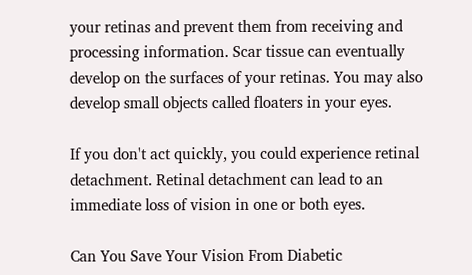your retinas and prevent them from receiving and processing information. Scar tissue can eventually develop on the surfaces of your retinas. You may also develop small objects called floaters in your eyes.

If you don't act quickly, you could experience retinal detachment. Retinal detachment can lead to an immediate loss of vision in one or both eyes.

Can You Save Your Vision From Diabetic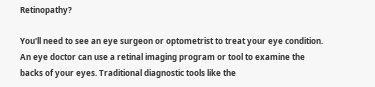Retinopathy?

You'll need to see an eye surgeon or optometrist to treat your eye condition. An eye doctor can use a retinal imaging program or tool to examine the backs of your eyes. Traditional diagnostic tools like the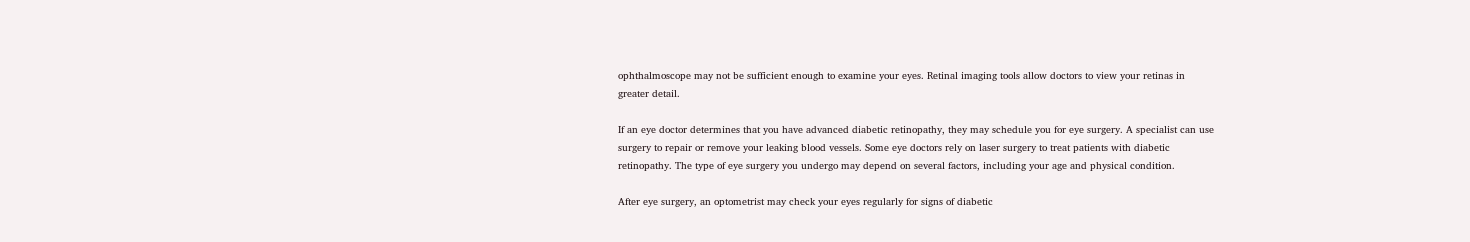ophthalmoscope may not be sufficient enough to examine your eyes. Retinal imaging tools allow doctors to view your retinas in greater detail.

If an eye doctor determines that you have advanced diabetic retinopathy, they may schedule you for eye surgery. A specialist can use surgery to repair or remove your leaking blood vessels. Some eye doctors rely on laser surgery to treat patients with diabetic retinopathy. The type of eye surgery you undergo may depend on several factors, including your age and physical condition.

After eye surgery, an optometrist may check your eyes regularly for signs of diabetic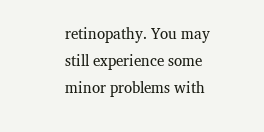retinopathy. You may still experience some minor problems with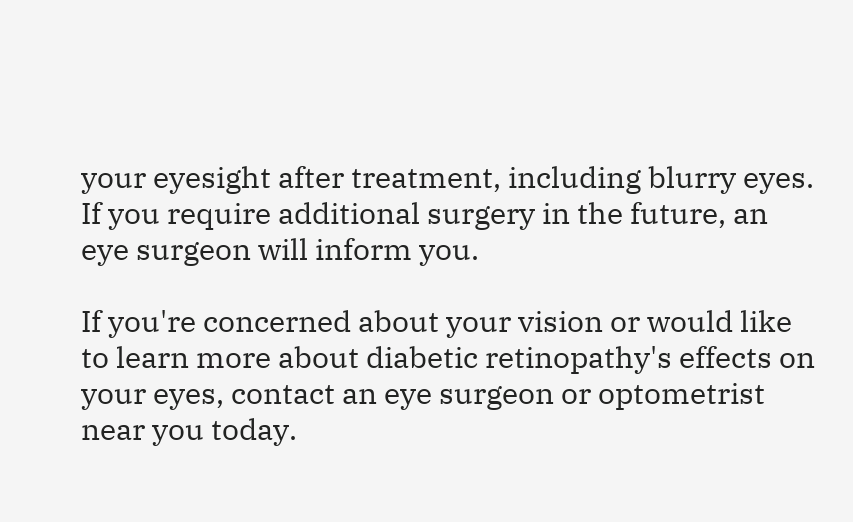your eyesight after treatment, including blurry eyes. If you require additional surgery in the future, an eye surgeon will inform you.

If you're concerned about your vision or would like to learn more about diabetic retinopathy's effects on your eyes, contact an eye surgeon or optometrist near you today.